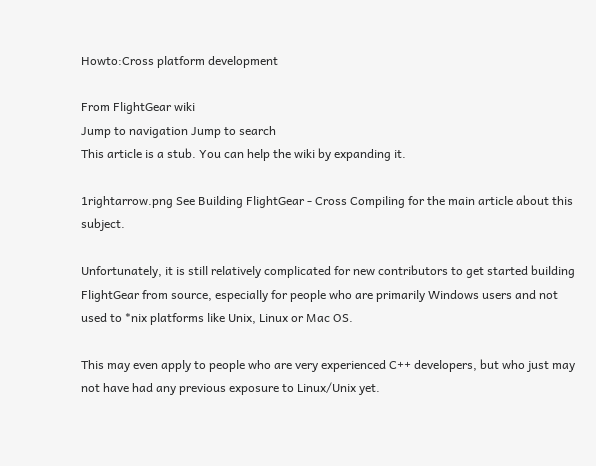Howto:Cross platform development

From FlightGear wiki
Jump to navigation Jump to search
This article is a stub. You can help the wiki by expanding it.

1rightarrow.png See Building FlightGear - Cross Compiling for the main article about this subject.

Unfortunately, it is still relatively complicated for new contributors to get started building FlightGear from source, especially for people who are primarily Windows users and not used to *nix platforms like Unix, Linux or Mac OS.

This may even apply to people who are very experienced C++ developers, but who just may not have had any previous exposure to Linux/Unix yet.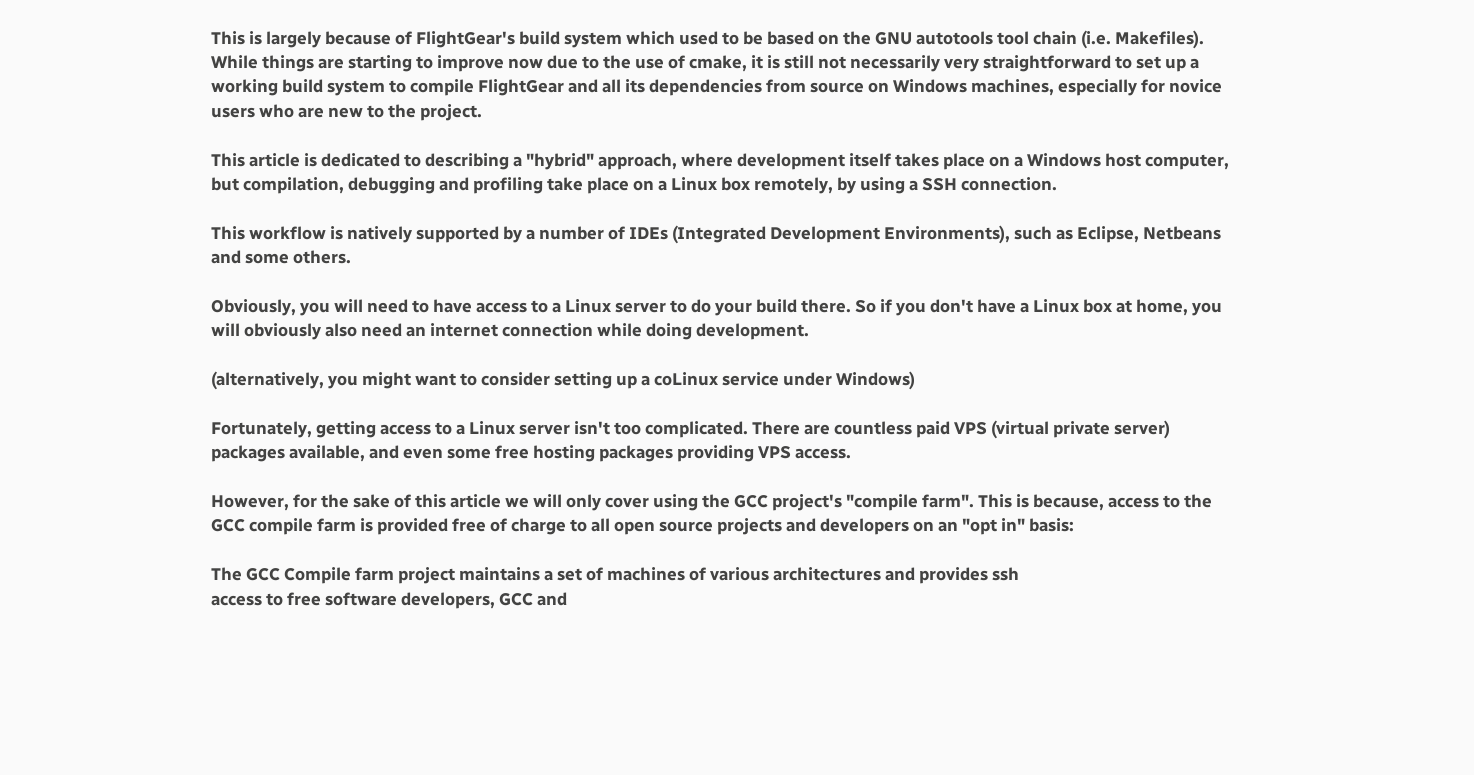This is largely because of FlightGear's build system which used to be based on the GNU autotools tool chain (i.e. Makefiles). While things are starting to improve now due to the use of cmake, it is still not necessarily very straightforward to set up a working build system to compile FlightGear and all its dependencies from source on Windows machines, especially for novice users who are new to the project.

This article is dedicated to describing a "hybrid" approach, where development itself takes place on a Windows host computer, but compilation, debugging and profiling take place on a Linux box remotely, by using a SSH connection.

This workflow is natively supported by a number of IDEs (Integrated Development Environments), such as Eclipse, Netbeans and some others.

Obviously, you will need to have access to a Linux server to do your build there. So if you don't have a Linux box at home, you will obviously also need an internet connection while doing development.

(alternatively, you might want to consider setting up a coLinux service under Windows)

Fortunately, getting access to a Linux server isn't too complicated. There are countless paid VPS (virtual private server) packages available, and even some free hosting packages providing VPS access.

However, for the sake of this article we will only cover using the GCC project's "compile farm". This is because, access to the GCC compile farm is provided free of charge to all open source projects and developers on an "opt in" basis:

The GCC Compile farm project maintains a set of machines of various architectures and provides ssh
access to free software developers, GCC and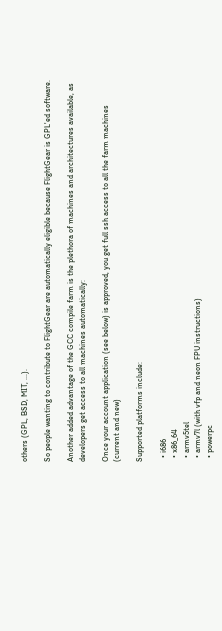others (GPL, BSD, MIT, ...).

So people wanting to contribute to FlightGear are automatically eligible because FlightGear is GPL'ed software.

Another added advantage of the GCC compile farm is the plethora of machines and architectures available, as developers get access to all machines automatically:

Once your account application (see below) is approved, you get full ssh access to all the farm machines
(current and new)

Supported platforms include:

  • i686
  • x86_64
  • armv5tel
  • armv7l (with vfp and neon FPU instructions)
  • powerpc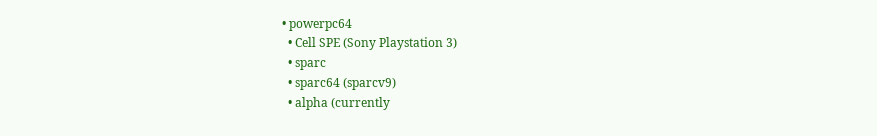• powerpc64
  • Cell SPE (Sony Playstation 3)
  • sparc
  • sparc64 (sparcv9)
  • alpha (currently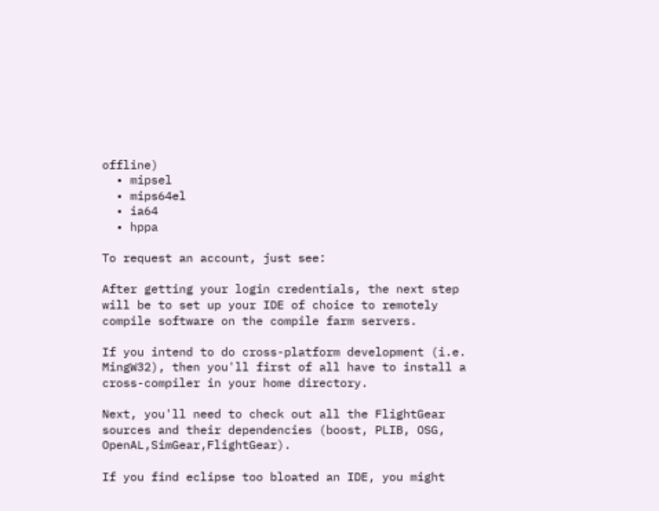offline)
  • mipsel
  • mips64el
  • ia64
  • hppa

To request an account, just see:

After getting your login credentials, the next step will be to set up your IDE of choice to remotely compile software on the compile farm servers.

If you intend to do cross-platform development (i.e. MingW32), then you'll first of all have to install a cross-compiler in your home directory.

Next, you'll need to check out all the FlightGear sources and their dependencies (boost, PLIB, OSG, OpenAL,SimGear,FlightGear).

If you find eclipse too bloated an IDE, you might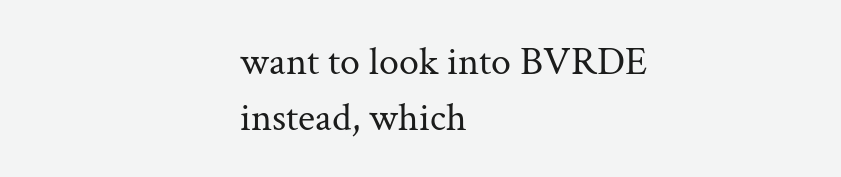want to look into BVRDE instead, which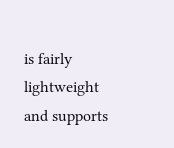is fairly lightweight and supports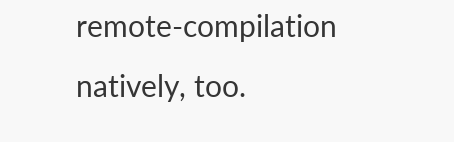remote-compilation natively, too.